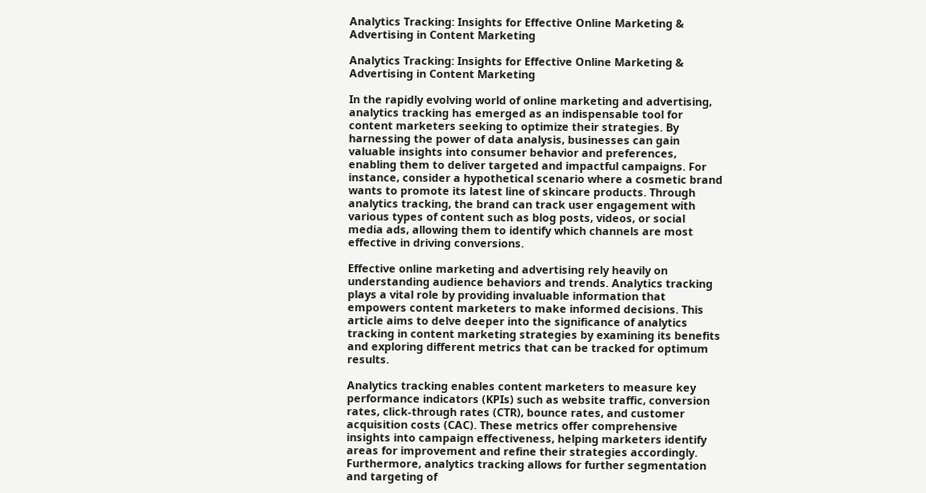Analytics Tracking: Insights for Effective Online Marketing & Advertising in Content Marketing

Analytics Tracking: Insights for Effective Online Marketing & Advertising in Content Marketing

In the rapidly evolving world of online marketing and advertising, analytics tracking has emerged as an indispensable tool for content marketers seeking to optimize their strategies. By harnessing the power of data analysis, businesses can gain valuable insights into consumer behavior and preferences, enabling them to deliver targeted and impactful campaigns. For instance, consider a hypothetical scenario where a cosmetic brand wants to promote its latest line of skincare products. Through analytics tracking, the brand can track user engagement with various types of content such as blog posts, videos, or social media ads, allowing them to identify which channels are most effective in driving conversions.

Effective online marketing and advertising rely heavily on understanding audience behaviors and trends. Analytics tracking plays a vital role by providing invaluable information that empowers content marketers to make informed decisions. This article aims to delve deeper into the significance of analytics tracking in content marketing strategies by examining its benefits and exploring different metrics that can be tracked for optimum results.

Analytics tracking enables content marketers to measure key performance indicators (KPIs) such as website traffic, conversion rates, click-through rates (CTR), bounce rates, and customer acquisition costs (CAC). These metrics offer comprehensive insights into campaign effectiveness, helping marketers identify areas for improvement and refine their strategies accordingly. Furthermore, analytics tracking allows for further segmentation and targeting of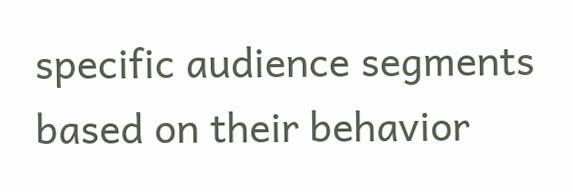specific audience segments based on their behavior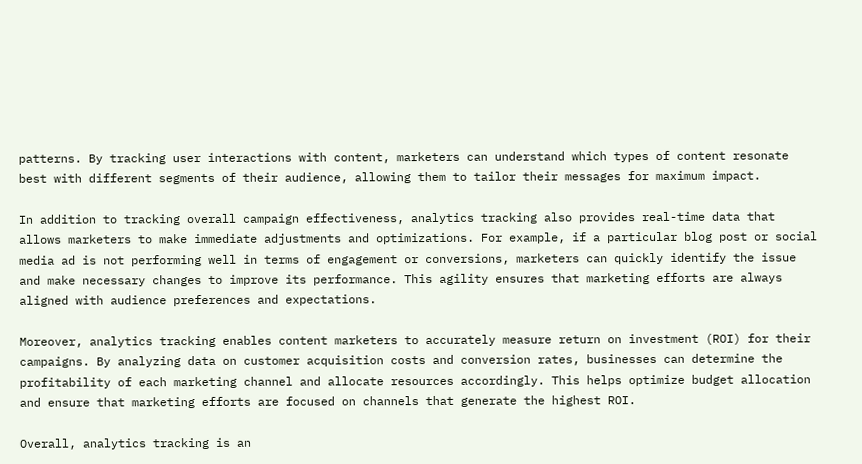patterns. By tracking user interactions with content, marketers can understand which types of content resonate best with different segments of their audience, allowing them to tailor their messages for maximum impact.

In addition to tracking overall campaign effectiveness, analytics tracking also provides real-time data that allows marketers to make immediate adjustments and optimizations. For example, if a particular blog post or social media ad is not performing well in terms of engagement or conversions, marketers can quickly identify the issue and make necessary changes to improve its performance. This agility ensures that marketing efforts are always aligned with audience preferences and expectations.

Moreover, analytics tracking enables content marketers to accurately measure return on investment (ROI) for their campaigns. By analyzing data on customer acquisition costs and conversion rates, businesses can determine the profitability of each marketing channel and allocate resources accordingly. This helps optimize budget allocation and ensure that marketing efforts are focused on channels that generate the highest ROI.

Overall, analytics tracking is an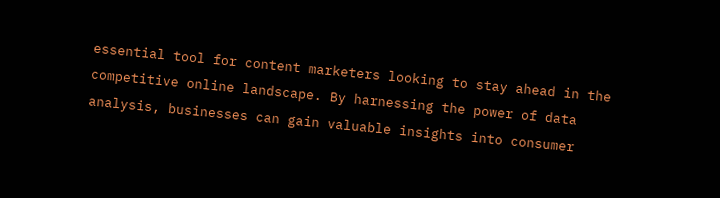essential tool for content marketers looking to stay ahead in the competitive online landscape. By harnessing the power of data analysis, businesses can gain valuable insights into consumer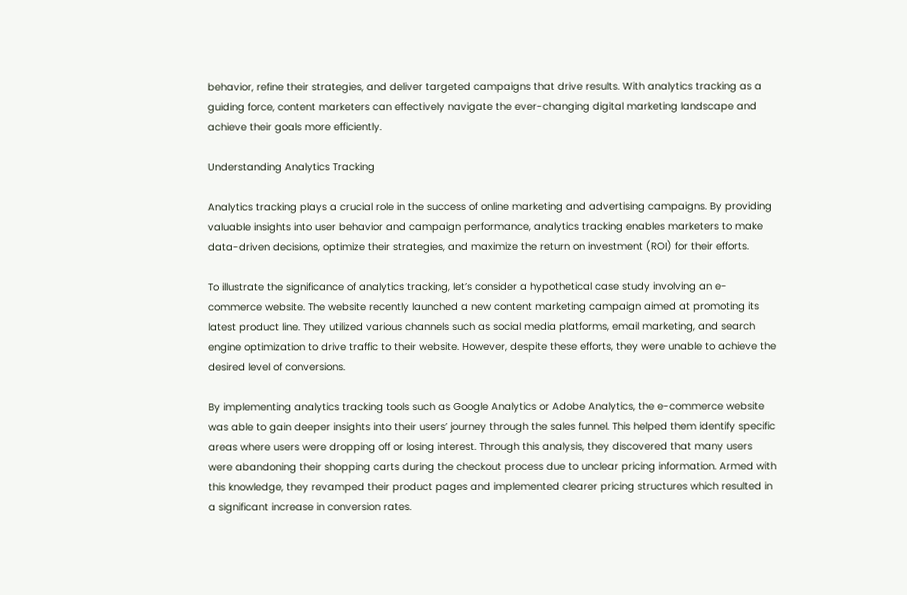behavior, refine their strategies, and deliver targeted campaigns that drive results. With analytics tracking as a guiding force, content marketers can effectively navigate the ever-changing digital marketing landscape and achieve their goals more efficiently.

Understanding Analytics Tracking

Analytics tracking plays a crucial role in the success of online marketing and advertising campaigns. By providing valuable insights into user behavior and campaign performance, analytics tracking enables marketers to make data-driven decisions, optimize their strategies, and maximize the return on investment (ROI) for their efforts.

To illustrate the significance of analytics tracking, let’s consider a hypothetical case study involving an e-commerce website. The website recently launched a new content marketing campaign aimed at promoting its latest product line. They utilized various channels such as social media platforms, email marketing, and search engine optimization to drive traffic to their website. However, despite these efforts, they were unable to achieve the desired level of conversions.

By implementing analytics tracking tools such as Google Analytics or Adobe Analytics, the e-commerce website was able to gain deeper insights into their users’ journey through the sales funnel. This helped them identify specific areas where users were dropping off or losing interest. Through this analysis, they discovered that many users were abandoning their shopping carts during the checkout process due to unclear pricing information. Armed with this knowledge, they revamped their product pages and implemented clearer pricing structures which resulted in a significant increase in conversion rates.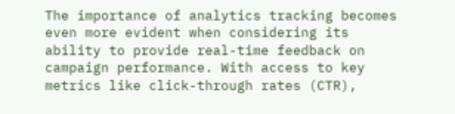The importance of analytics tracking becomes even more evident when considering its ability to provide real-time feedback on campaign performance. With access to key metrics like click-through rates (CTR),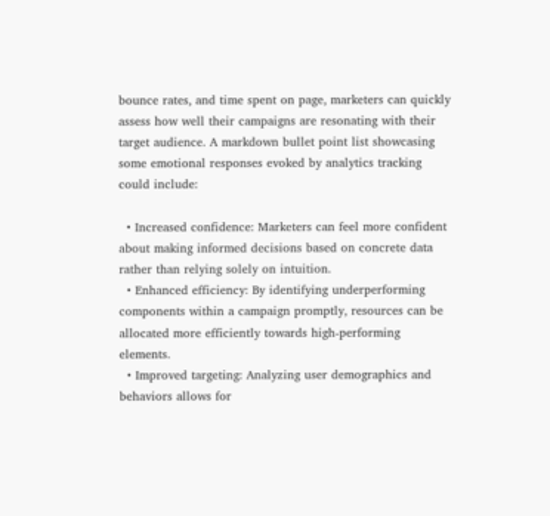bounce rates, and time spent on page, marketers can quickly assess how well their campaigns are resonating with their target audience. A markdown bullet point list showcasing some emotional responses evoked by analytics tracking could include:

  • Increased confidence: Marketers can feel more confident about making informed decisions based on concrete data rather than relying solely on intuition.
  • Enhanced efficiency: By identifying underperforming components within a campaign promptly, resources can be allocated more efficiently towards high-performing elements.
  • Improved targeting: Analyzing user demographics and behaviors allows for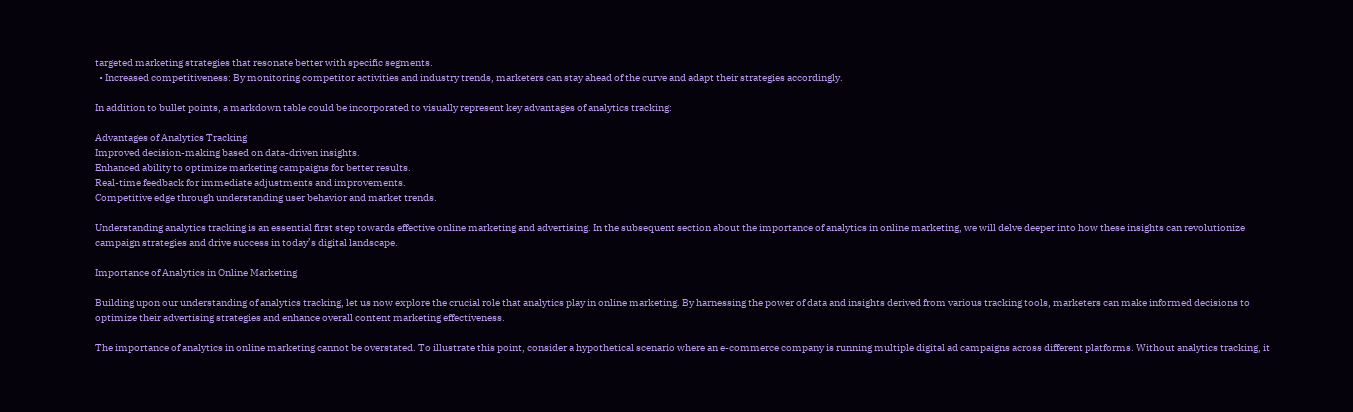targeted marketing strategies that resonate better with specific segments.
  • Increased competitiveness: By monitoring competitor activities and industry trends, marketers can stay ahead of the curve and adapt their strategies accordingly.

In addition to bullet points, a markdown table could be incorporated to visually represent key advantages of analytics tracking:

Advantages of Analytics Tracking
Improved decision-making based on data-driven insights.
Enhanced ability to optimize marketing campaigns for better results.
Real-time feedback for immediate adjustments and improvements.
Competitive edge through understanding user behavior and market trends.

Understanding analytics tracking is an essential first step towards effective online marketing and advertising. In the subsequent section about the importance of analytics in online marketing, we will delve deeper into how these insights can revolutionize campaign strategies and drive success in today’s digital landscape.

Importance of Analytics in Online Marketing

Building upon our understanding of analytics tracking, let us now explore the crucial role that analytics play in online marketing. By harnessing the power of data and insights derived from various tracking tools, marketers can make informed decisions to optimize their advertising strategies and enhance overall content marketing effectiveness.

The importance of analytics in online marketing cannot be overstated. To illustrate this point, consider a hypothetical scenario where an e-commerce company is running multiple digital ad campaigns across different platforms. Without analytics tracking, it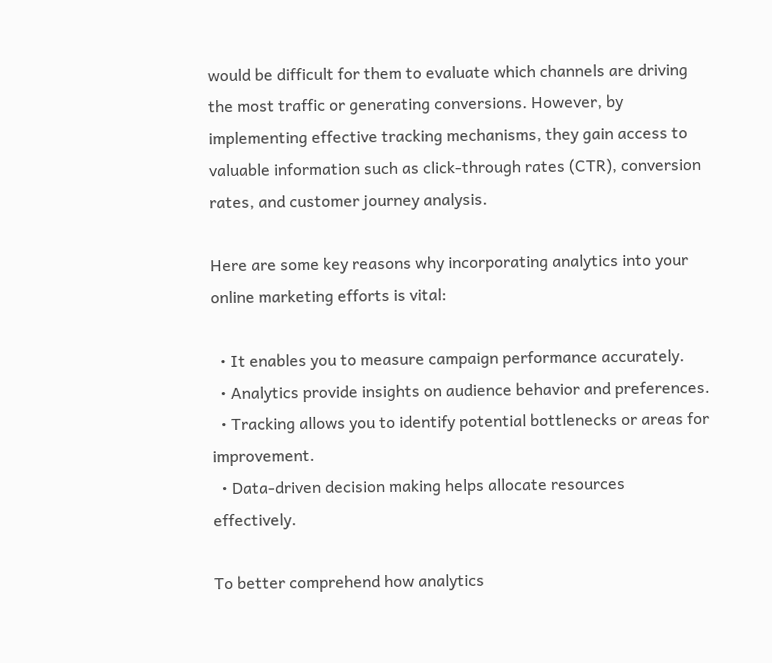would be difficult for them to evaluate which channels are driving the most traffic or generating conversions. However, by implementing effective tracking mechanisms, they gain access to valuable information such as click-through rates (CTR), conversion rates, and customer journey analysis.

Here are some key reasons why incorporating analytics into your online marketing efforts is vital:

  • It enables you to measure campaign performance accurately.
  • Analytics provide insights on audience behavior and preferences.
  • Tracking allows you to identify potential bottlenecks or areas for improvement.
  • Data-driven decision making helps allocate resources effectively.

To better comprehend how analytics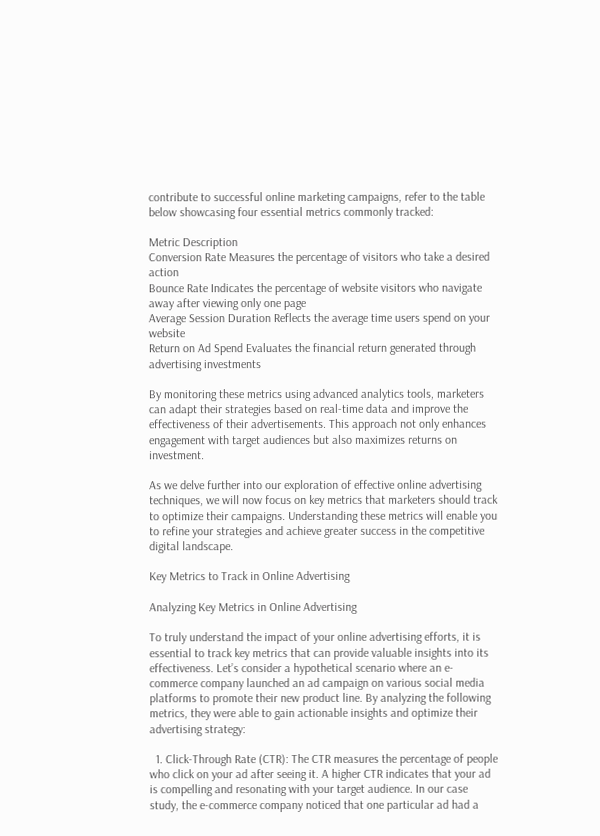contribute to successful online marketing campaigns, refer to the table below showcasing four essential metrics commonly tracked:

Metric Description
Conversion Rate Measures the percentage of visitors who take a desired action
Bounce Rate Indicates the percentage of website visitors who navigate away after viewing only one page
Average Session Duration Reflects the average time users spend on your website
Return on Ad Spend Evaluates the financial return generated through advertising investments

By monitoring these metrics using advanced analytics tools, marketers can adapt their strategies based on real-time data and improve the effectiveness of their advertisements. This approach not only enhances engagement with target audiences but also maximizes returns on investment.

As we delve further into our exploration of effective online advertising techniques, we will now focus on key metrics that marketers should track to optimize their campaigns. Understanding these metrics will enable you to refine your strategies and achieve greater success in the competitive digital landscape.

Key Metrics to Track in Online Advertising

Analyzing Key Metrics in Online Advertising

To truly understand the impact of your online advertising efforts, it is essential to track key metrics that can provide valuable insights into its effectiveness. Let’s consider a hypothetical scenario where an e-commerce company launched an ad campaign on various social media platforms to promote their new product line. By analyzing the following metrics, they were able to gain actionable insights and optimize their advertising strategy:

  1. Click-Through Rate (CTR): The CTR measures the percentage of people who click on your ad after seeing it. A higher CTR indicates that your ad is compelling and resonating with your target audience. In our case study, the e-commerce company noticed that one particular ad had a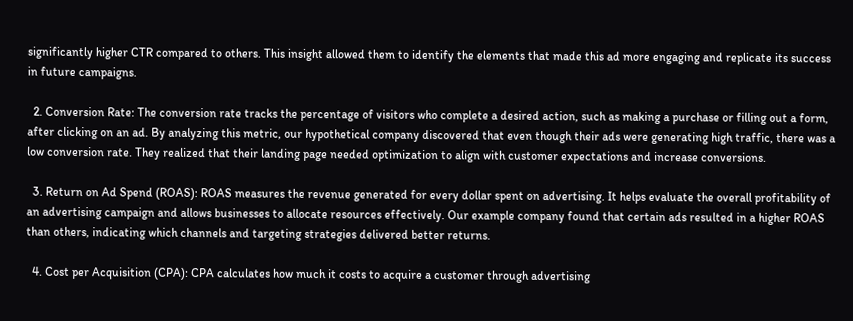significantly higher CTR compared to others. This insight allowed them to identify the elements that made this ad more engaging and replicate its success in future campaigns.

  2. Conversion Rate: The conversion rate tracks the percentage of visitors who complete a desired action, such as making a purchase or filling out a form, after clicking on an ad. By analyzing this metric, our hypothetical company discovered that even though their ads were generating high traffic, there was a low conversion rate. They realized that their landing page needed optimization to align with customer expectations and increase conversions.

  3. Return on Ad Spend (ROAS): ROAS measures the revenue generated for every dollar spent on advertising. It helps evaluate the overall profitability of an advertising campaign and allows businesses to allocate resources effectively. Our example company found that certain ads resulted in a higher ROAS than others, indicating which channels and targeting strategies delivered better returns.

  4. Cost per Acquisition (CPA): CPA calculates how much it costs to acquire a customer through advertising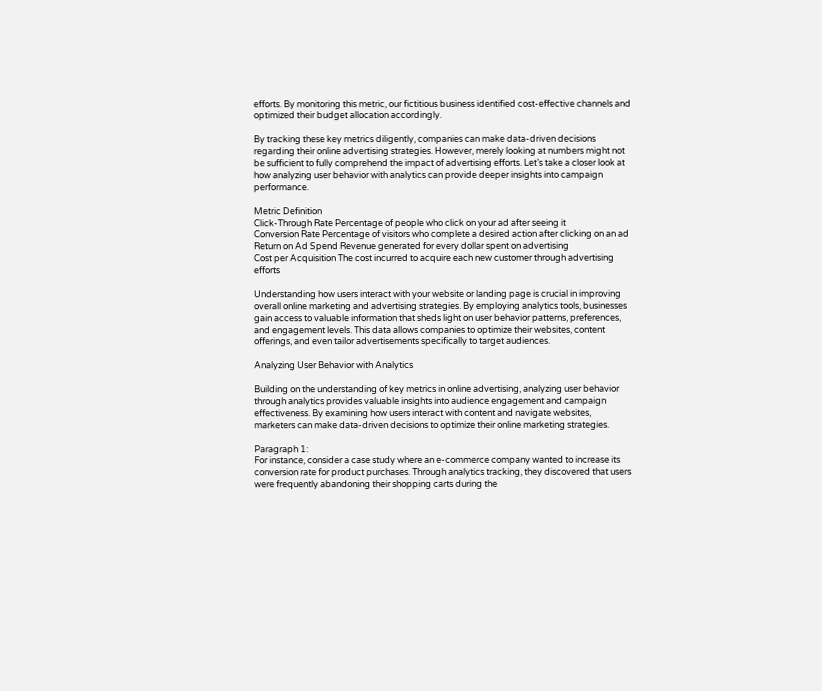efforts. By monitoring this metric, our fictitious business identified cost-effective channels and optimized their budget allocation accordingly.

By tracking these key metrics diligently, companies can make data-driven decisions regarding their online advertising strategies. However, merely looking at numbers might not be sufficient to fully comprehend the impact of advertising efforts. Let’s take a closer look at how analyzing user behavior with analytics can provide deeper insights into campaign performance.

Metric Definition
Click-Through Rate Percentage of people who click on your ad after seeing it
Conversion Rate Percentage of visitors who complete a desired action after clicking on an ad
Return on Ad Spend Revenue generated for every dollar spent on advertising
Cost per Acquisition The cost incurred to acquire each new customer through advertising efforts

Understanding how users interact with your website or landing page is crucial in improving overall online marketing and advertising strategies. By employing analytics tools, businesses gain access to valuable information that sheds light on user behavior patterns, preferences, and engagement levels. This data allows companies to optimize their websites, content offerings, and even tailor advertisements specifically to target audiences.

Analyzing User Behavior with Analytics

Building on the understanding of key metrics in online advertising, analyzing user behavior through analytics provides valuable insights into audience engagement and campaign effectiveness. By examining how users interact with content and navigate websites, marketers can make data-driven decisions to optimize their online marketing strategies.

Paragraph 1:
For instance, consider a case study where an e-commerce company wanted to increase its conversion rate for product purchases. Through analytics tracking, they discovered that users were frequently abandoning their shopping carts during the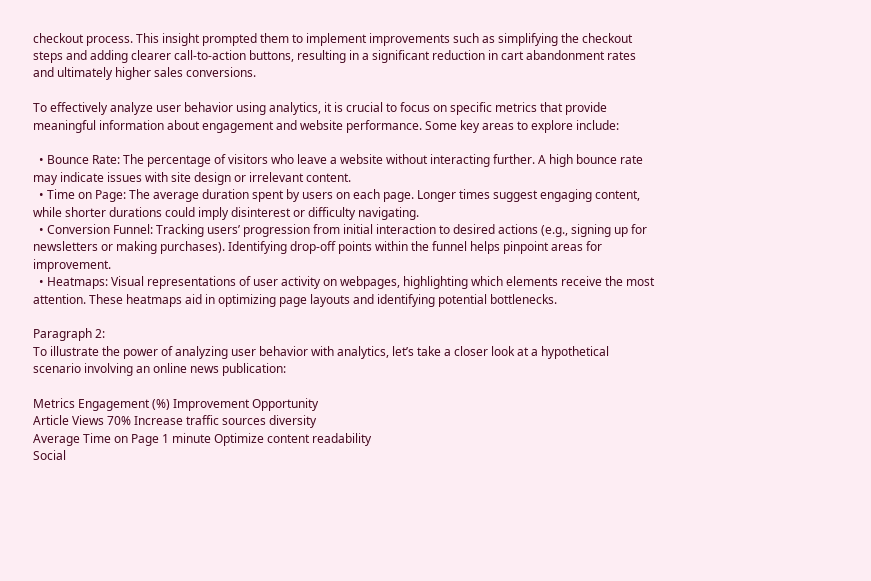checkout process. This insight prompted them to implement improvements such as simplifying the checkout steps and adding clearer call-to-action buttons, resulting in a significant reduction in cart abandonment rates and ultimately higher sales conversions.

To effectively analyze user behavior using analytics, it is crucial to focus on specific metrics that provide meaningful information about engagement and website performance. Some key areas to explore include:

  • Bounce Rate: The percentage of visitors who leave a website without interacting further. A high bounce rate may indicate issues with site design or irrelevant content.
  • Time on Page: The average duration spent by users on each page. Longer times suggest engaging content, while shorter durations could imply disinterest or difficulty navigating.
  • Conversion Funnel: Tracking users’ progression from initial interaction to desired actions (e.g., signing up for newsletters or making purchases). Identifying drop-off points within the funnel helps pinpoint areas for improvement.
  • Heatmaps: Visual representations of user activity on webpages, highlighting which elements receive the most attention. These heatmaps aid in optimizing page layouts and identifying potential bottlenecks.

Paragraph 2:
To illustrate the power of analyzing user behavior with analytics, let’s take a closer look at a hypothetical scenario involving an online news publication:

Metrics Engagement (%) Improvement Opportunity
Article Views 70% Increase traffic sources diversity
Average Time on Page 1 minute Optimize content readability
Social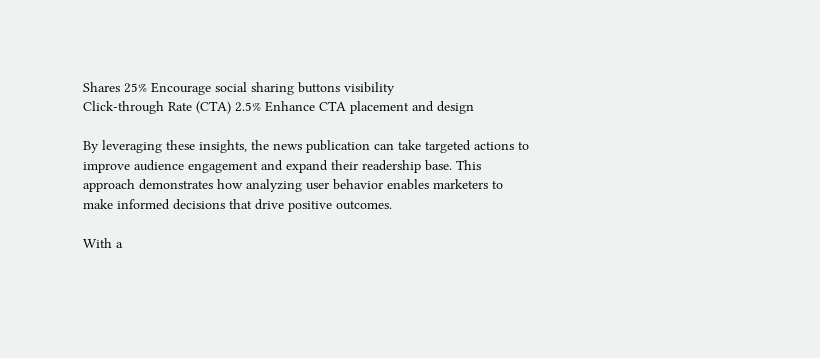Shares 25% Encourage social sharing buttons visibility
Click-through Rate (CTA) 2.5% Enhance CTA placement and design

By leveraging these insights, the news publication can take targeted actions to improve audience engagement and expand their readership base. This approach demonstrates how analyzing user behavior enables marketers to make informed decisions that drive positive outcomes.

With a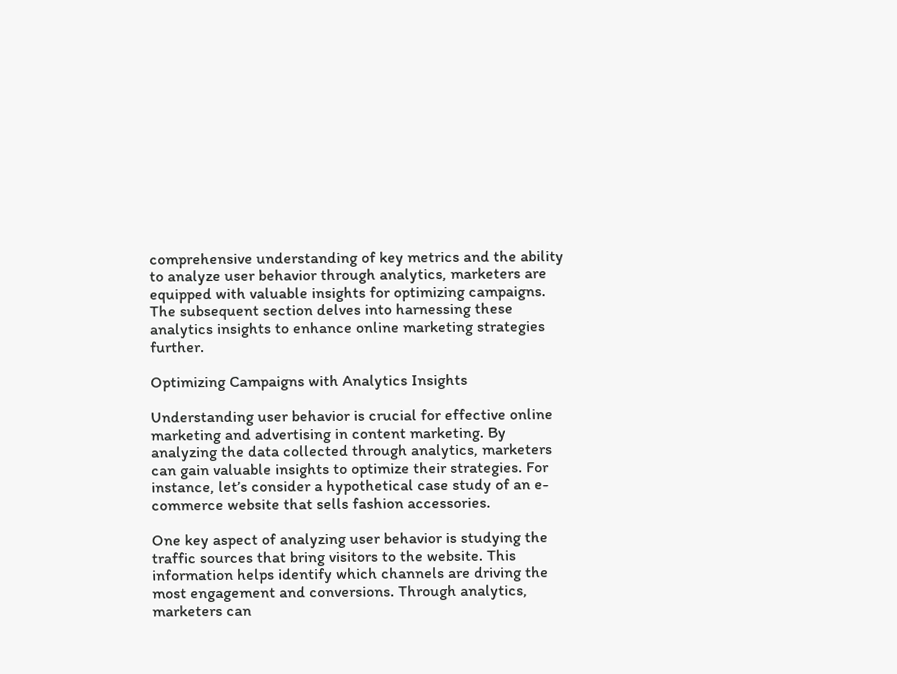comprehensive understanding of key metrics and the ability to analyze user behavior through analytics, marketers are equipped with valuable insights for optimizing campaigns. The subsequent section delves into harnessing these analytics insights to enhance online marketing strategies further.

Optimizing Campaigns with Analytics Insights

Understanding user behavior is crucial for effective online marketing and advertising in content marketing. By analyzing the data collected through analytics, marketers can gain valuable insights to optimize their strategies. For instance, let’s consider a hypothetical case study of an e-commerce website that sells fashion accessories.

One key aspect of analyzing user behavior is studying the traffic sources that bring visitors to the website. This information helps identify which channels are driving the most engagement and conversions. Through analytics, marketers can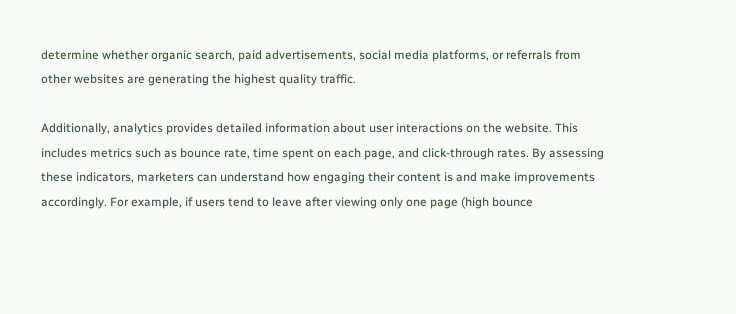determine whether organic search, paid advertisements, social media platforms, or referrals from other websites are generating the highest quality traffic.

Additionally, analytics provides detailed information about user interactions on the website. This includes metrics such as bounce rate, time spent on each page, and click-through rates. By assessing these indicators, marketers can understand how engaging their content is and make improvements accordingly. For example, if users tend to leave after viewing only one page (high bounce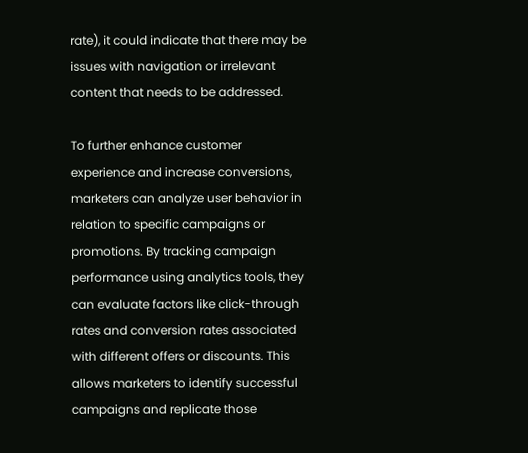rate), it could indicate that there may be issues with navigation or irrelevant content that needs to be addressed.

To further enhance customer experience and increase conversions, marketers can analyze user behavior in relation to specific campaigns or promotions. By tracking campaign performance using analytics tools, they can evaluate factors like click-through rates and conversion rates associated with different offers or discounts. This allows marketers to identify successful campaigns and replicate those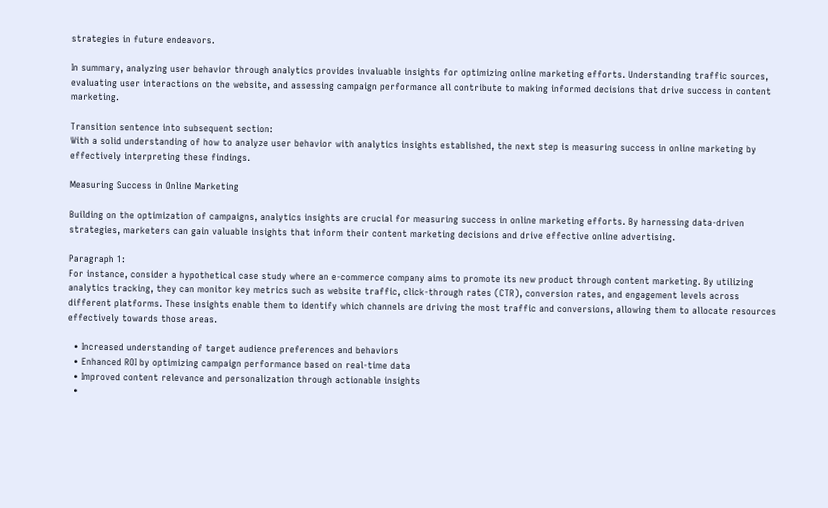strategies in future endeavors.

In summary, analyzing user behavior through analytics provides invaluable insights for optimizing online marketing efforts. Understanding traffic sources, evaluating user interactions on the website, and assessing campaign performance all contribute to making informed decisions that drive success in content marketing.

Transition sentence into subsequent section:
With a solid understanding of how to analyze user behavior with analytics insights established, the next step is measuring success in online marketing by effectively interpreting these findings.

Measuring Success in Online Marketing

Building on the optimization of campaigns, analytics insights are crucial for measuring success in online marketing efforts. By harnessing data-driven strategies, marketers can gain valuable insights that inform their content marketing decisions and drive effective online advertising.

Paragraph 1:
For instance, consider a hypothetical case study where an e-commerce company aims to promote its new product through content marketing. By utilizing analytics tracking, they can monitor key metrics such as website traffic, click-through rates (CTR), conversion rates, and engagement levels across different platforms. These insights enable them to identify which channels are driving the most traffic and conversions, allowing them to allocate resources effectively towards those areas.

  • Increased understanding of target audience preferences and behaviors
  • Enhanced ROI by optimizing campaign performance based on real-time data
  • Improved content relevance and personalization through actionable insights
  •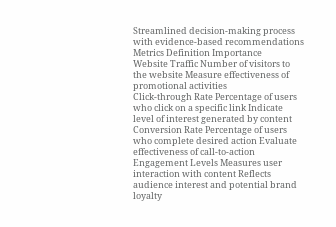Streamlined decision-making process with evidence-based recommendations
Metrics Definition Importance
Website Traffic Number of visitors to the website Measure effectiveness of promotional activities
Click-through Rate Percentage of users who click on a specific link Indicate level of interest generated by content
Conversion Rate Percentage of users who complete desired action Evaluate effectiveness of call-to-action
Engagement Levels Measures user interaction with content Reflects audience interest and potential brand loyalty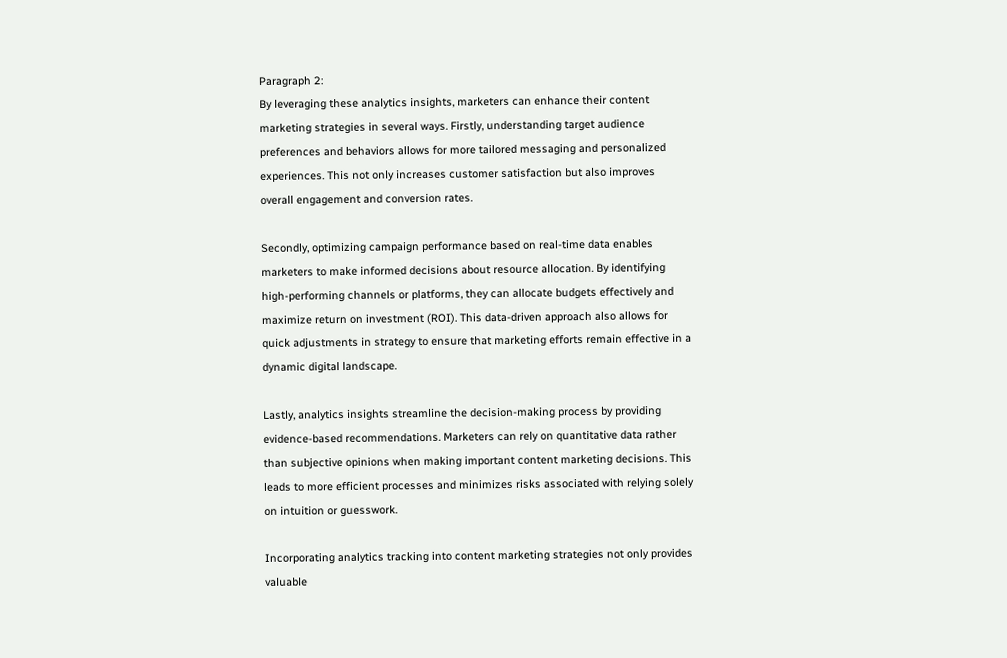Paragraph 2:
By leveraging these analytics insights, marketers can enhance their content marketing strategies in several ways. Firstly, understanding target audience preferences and behaviors allows for more tailored messaging and personalized experiences. This not only increases customer satisfaction but also improves overall engagement and conversion rates.

Secondly, optimizing campaign performance based on real-time data enables marketers to make informed decisions about resource allocation. By identifying high-performing channels or platforms, they can allocate budgets effectively and maximize return on investment (ROI). This data-driven approach also allows for quick adjustments in strategy to ensure that marketing efforts remain effective in a dynamic digital landscape.

Lastly, analytics insights streamline the decision-making process by providing evidence-based recommendations. Marketers can rely on quantitative data rather than subjective opinions when making important content marketing decisions. This leads to more efficient processes and minimizes risks associated with relying solely on intuition or guesswork.

Incorporating analytics tracking into content marketing strategies not only provides valuable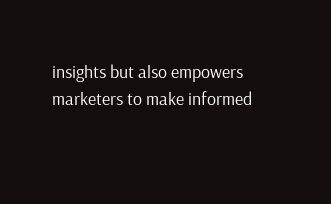insights but also empowers marketers to make informed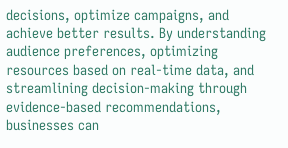decisions, optimize campaigns, and achieve better results. By understanding audience preferences, optimizing resources based on real-time data, and streamlining decision-making through evidence-based recommendations, businesses can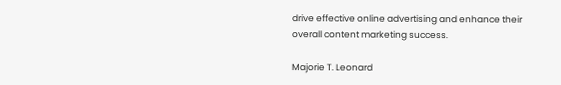drive effective online advertising and enhance their overall content marketing success.

Majorie T. Leonard